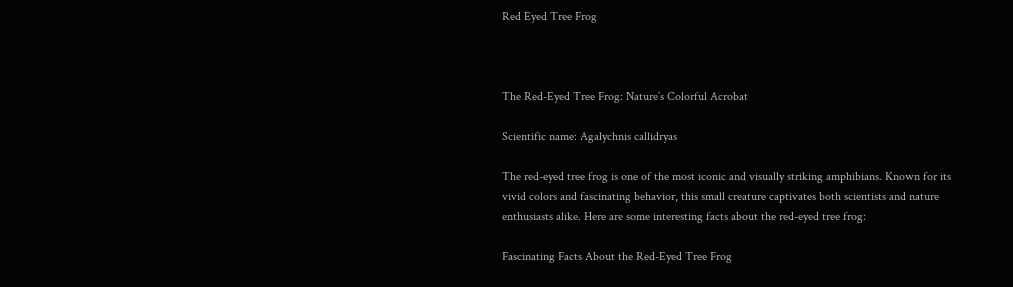Red Eyed Tree Frog



The Red-Eyed Tree Frog: Nature’s Colorful Acrobat

Scientific name: Agalychnis callidryas

The red-eyed tree frog is one of the most iconic and visually striking amphibians. Known for its vivid colors and fascinating behavior, this small creature captivates both scientists and nature enthusiasts alike. Here are some interesting facts about the red-eyed tree frog:

Fascinating Facts About the Red-Eyed Tree Frog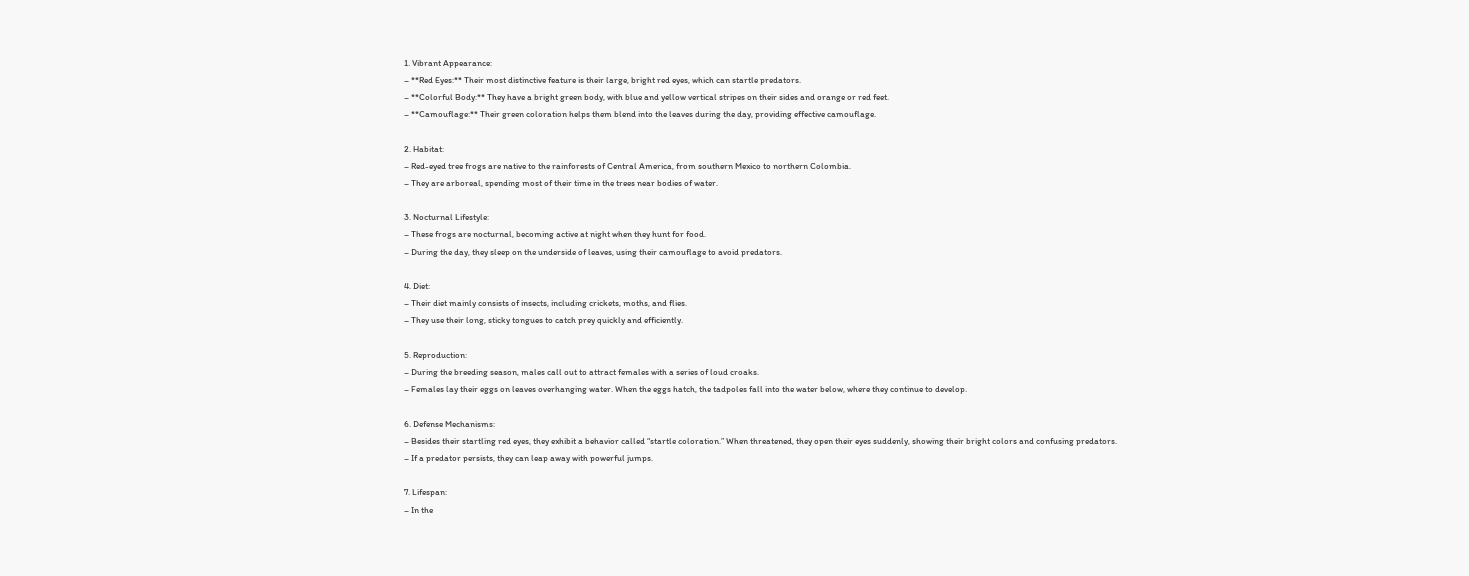1. Vibrant Appearance:
– **Red Eyes:** Their most distinctive feature is their large, bright red eyes, which can startle predators.
– **Colorful Body:** They have a bright green body, with blue and yellow vertical stripes on their sides and orange or red feet.
– **Camouflage:** Their green coloration helps them blend into the leaves during the day, providing effective camouflage.

2. Habitat:
– Red-eyed tree frogs are native to the rainforests of Central America, from southern Mexico to northern Colombia.
– They are arboreal, spending most of their time in the trees near bodies of water.

3. Nocturnal Lifestyle:
– These frogs are nocturnal, becoming active at night when they hunt for food.
– During the day, they sleep on the underside of leaves, using their camouflage to avoid predators.

4. Diet:
– Their diet mainly consists of insects, including crickets, moths, and flies.
– They use their long, sticky tongues to catch prey quickly and efficiently.

5. Reproduction:
– During the breeding season, males call out to attract females with a series of loud croaks.
– Females lay their eggs on leaves overhanging water. When the eggs hatch, the tadpoles fall into the water below, where they continue to develop.

6. Defense Mechanisms:
– Besides their startling red eyes, they exhibit a behavior called “startle coloration.” When threatened, they open their eyes suddenly, showing their bright colors and confusing predators.
– If a predator persists, they can leap away with powerful jumps.

7. Lifespan:
– In the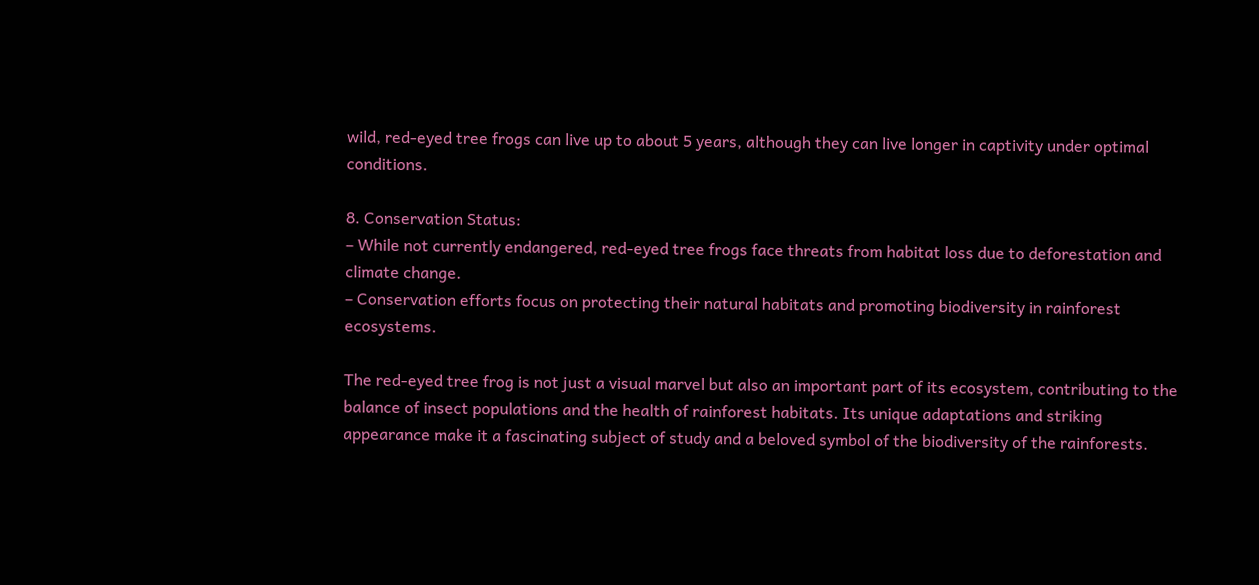wild, red-eyed tree frogs can live up to about 5 years, although they can live longer in captivity under optimal conditions.

8. Conservation Status:
– While not currently endangered, red-eyed tree frogs face threats from habitat loss due to deforestation and climate change.
– Conservation efforts focus on protecting their natural habitats and promoting biodiversity in rainforest ecosystems.

The red-eyed tree frog is not just a visual marvel but also an important part of its ecosystem, contributing to the balance of insect populations and the health of rainforest habitats. Its unique adaptations and striking appearance make it a fascinating subject of study and a beloved symbol of the biodiversity of the rainforests.